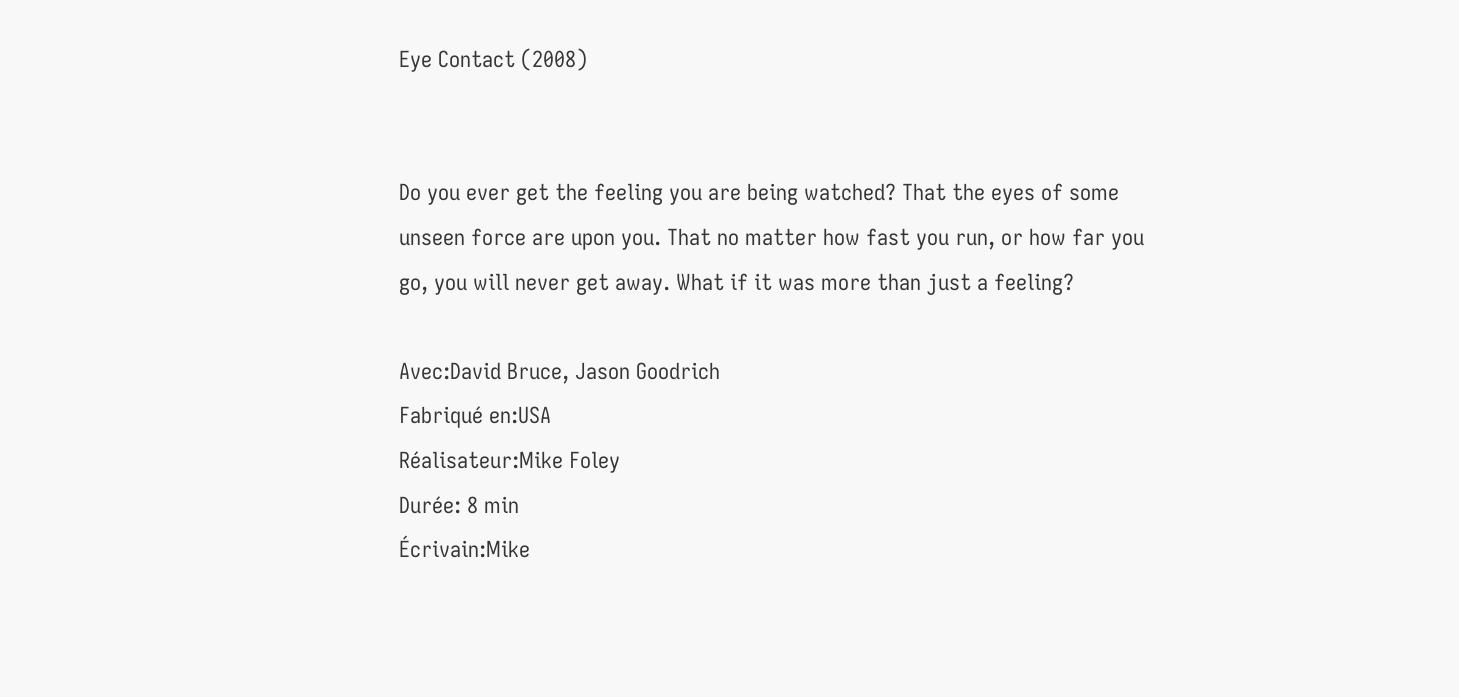Eye Contact (2008)


Do you ever get the feeling you are being watched? That the eyes of some unseen force are upon you. That no matter how fast you run, or how far you go, you will never get away. What if it was more than just a feeling?

Avec:David Bruce, Jason Goodrich
Fabriqué en:USA
Réalisateur:Mike Foley
Durée: 8 min
Écrivain:Mike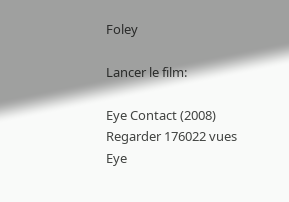Foley

Lancer le film:

Eye Contact (2008) Regarder 176022 vues
Eye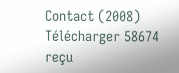Contact (2008) Télécharger 58674 reçu